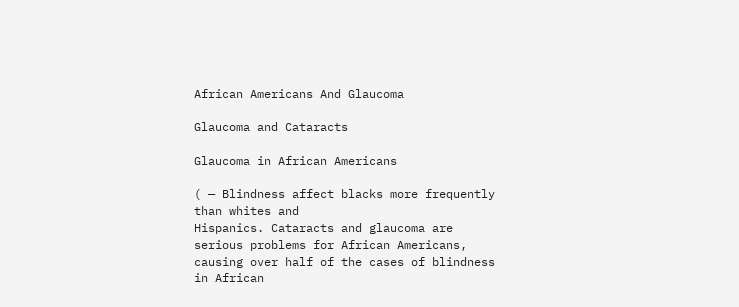African Americans And Glaucoma

Glaucoma and Cataracts

Glaucoma in African Americans

( — Blindness affect blacks more frequently than whites and
Hispanics. Cataracts and glaucoma are serious problems for African Americans,
causing over half of the cases of blindness in African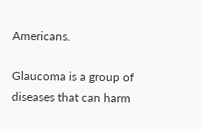Americans.

Glaucoma is a group of diseases that can harm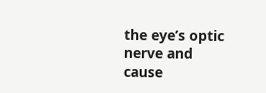the eye’s optic nerve and cause